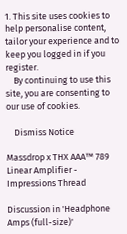1. This site uses cookies to help personalise content, tailor your experience and to keep you logged in if you register.
    By continuing to use this site, you are consenting to our use of cookies.

    Dismiss Notice

Massdrop x THX AAA™ 789 Linear Amplifier - Impressions Thread

Discussion in 'Headphone Amps (full-size)'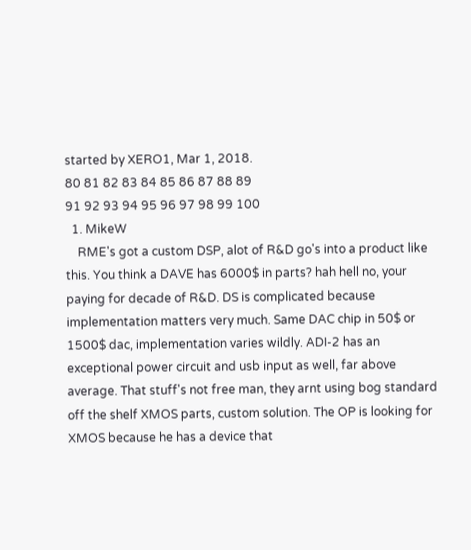started by XERO1, Mar 1, 2018.
80 81 82 83 84 85 86 87 88 89
91 92 93 94 95 96 97 98 99 100
  1. MikeW
    RME's got a custom DSP, alot of R&D go's into a product like this. You think a DAVE has 6000$ in parts? hah hell no, your paying for decade of R&D. DS is complicated because implementation matters very much. Same DAC chip in 50$ or 1500$ dac, implementation varies wildly. ADI-2 has an exceptional power circuit and usb input as well, far above average. That stuff's not free man, they arnt using bog standard off the shelf XMOS parts, custom solution. The OP is looking for XMOS because he has a device that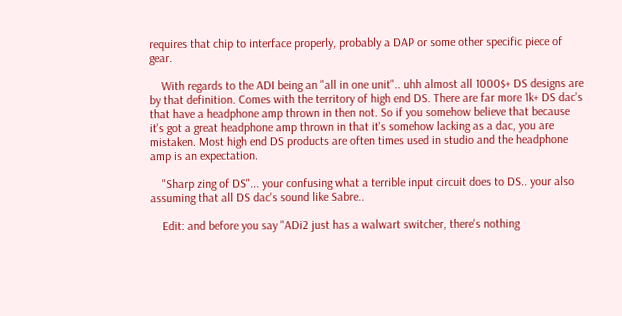requires that chip to interface properly, probably a DAP or some other specific piece of gear.

    With regards to the ADI being an "all in one unit".. uhh almost all 1000$+ DS designs are by that definition. Comes with the territory of high end DS. There are far more 1k+ DS dac's that have a headphone amp thrown in then not. So if you somehow believe that because it's got a great headphone amp thrown in that it's somehow lacking as a dac, you are mistaken. Most high end DS products are often times used in studio and the headphone amp is an expectation.

    "Sharp zing of DS"... your confusing what a terrible input circuit does to DS.. your also assuming that all DS dac's sound like Sabre..

    Edit: and before you say "ADi2 just has a walwart switcher, there's nothing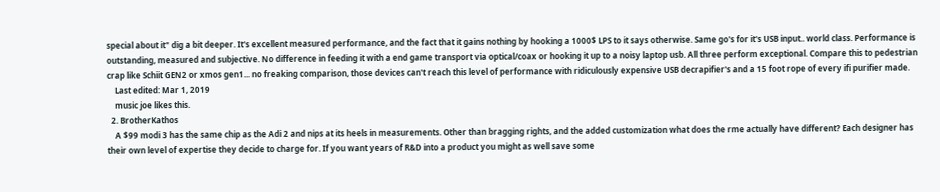special about it" dig a bit deeper. It's excellent measured performance, and the fact that it gains nothing by hooking a 1000$ LPS to it says otherwise. Same go's for it's USB input.. world class. Performance is outstanding, measured and subjective. No difference in feeding it with a end game transport via optical/coax or hooking it up to a noisy laptop usb. All three perform exceptional. Compare this to pedestrian crap like Schiit GEN2 or xmos gen1... no freaking comparison, those devices can't reach this level of performance with ridiculously expensive USB decrapifier's and a 15 foot rope of every ifi purifier made.
    Last edited: Mar 1, 2019
    music joe likes this.
  2. BrotherKathos
    A $99 modi 3 has the same chip as the Adi 2 and nips at its heels in measurements. Other than bragging rights, and the added customization what does the rme actually have different? Each designer has their own level of expertise they decide to charge for. If you want years of R&D into a product you might as well save some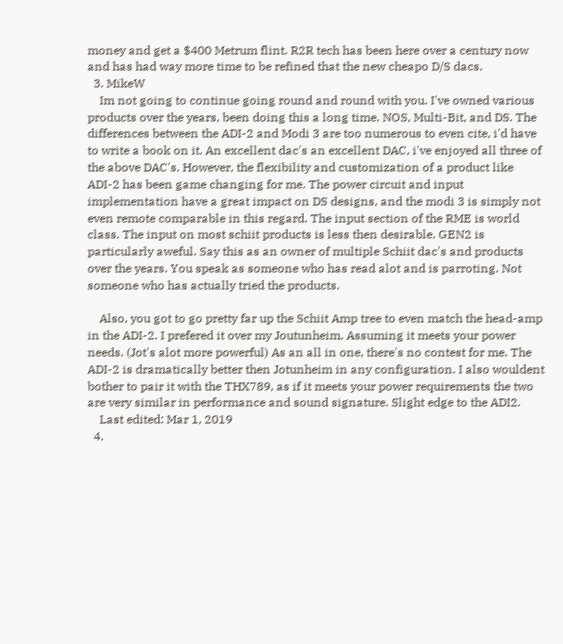money and get a $400 Metrum flint. R2R tech has been here over a century now and has had way more time to be refined that the new cheapo D/S dacs.
  3. MikeW
    Im not going to continue going round and round with you. I've owned various products over the years, been doing this a long time. NOS, Multi-Bit, and DS. The differences between the ADI-2 and Modi 3 are too numerous to even cite, i'd have to write a book on it. An excellent dac's an excellent DAC, i've enjoyed all three of the above DAC's. However, the flexibility and customization of a product like ADI-2 has been game changing for me. The power circuit and input implementation have a great impact on DS designs, and the modi 3 is simply not even remote comparable in this regard. The input section of the RME is world class. The input on most schiit products is less then desirable. GEN2 is particularly aweful. Say this as an owner of multiple Schiit dac's and products over the years. You speak as someone who has read alot and is parroting. Not someone who has actually tried the products.

    Also, you got to go pretty far up the Schiit Amp tree to even match the head-amp in the ADI-2. I prefered it over my Joutunheim. Assuming it meets your power needs. (Jot's alot more powerful) As an all in one, there's no contest for me. The ADI-2 is dramatically better then Jotunheim in any configuration. I also wouldent bother to pair it with the THX789, as if it meets your power requirements the two are very similar in performance and sound signature. Slight edge to the ADI2.
    Last edited: Mar 1, 2019
  4.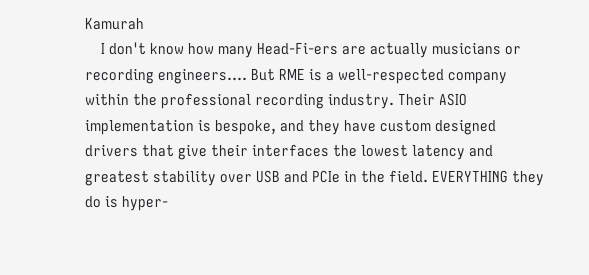Kamurah
    I don't know how many Head-Fi-ers are actually musicians or recording engineers.... But RME is a well-respected company within the professional recording industry. Their ASIO implementation is bespoke, and they have custom designed drivers that give their interfaces the lowest latency and greatest stability over USB and PCIe in the field. EVERYTHING they do is hyper-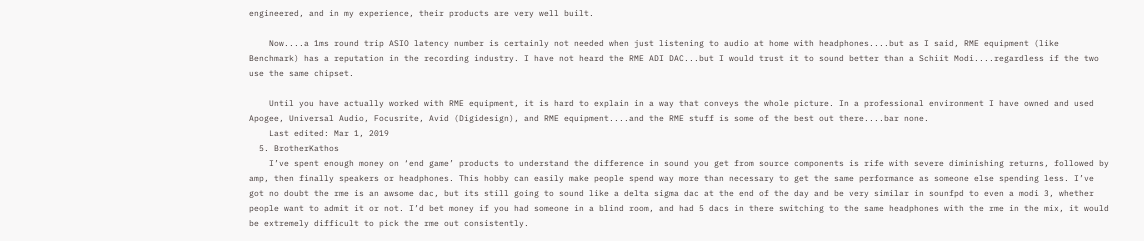engineered, and in my experience, their products are very well built.

    Now....a 1ms round trip ASIO latency number is certainly not needed when just listening to audio at home with headphones....but as I said, RME equipment (like Benchmark) has a reputation in the recording industry. I have not heard the RME ADI DAC...but I would trust it to sound better than a Schiit Modi....regardless if the two use the same chipset.

    Until you have actually worked with RME equipment, it is hard to explain in a way that conveys the whole picture. In a professional environment I have owned and used Apogee, Universal Audio, Focusrite, Avid (Digidesign), and RME equipment....and the RME stuff is some of the best out there....bar none.
    Last edited: Mar 1, 2019
  5. BrotherKathos
    I’ve spent enough money on ‘end game’ products to understand the difference in sound you get from source components is rife with severe diminishing returns, followed by amp, then finally speakers or headphones. This hobby can easily make people spend way more than necessary to get the same performance as someone else spending less. I’ve got no doubt the rme is an awsome dac, but its still going to sound like a delta sigma dac at the end of the day and be very similar in sounfpd to even a modi 3, whether people want to admit it or not. I’d bet money if you had someone in a blind room, and had 5 dacs in there switching to the same headphones with the rme in the mix, it would be extremely difficult to pick the rme out consistently.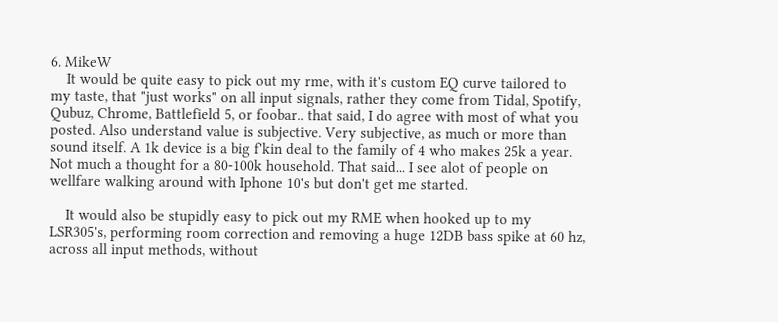6. MikeW
    It would be quite easy to pick out my rme, with it's custom EQ curve tailored to my taste, that "just works" on all input signals, rather they come from Tidal, Spotify, Qubuz, Chrome, Battlefield 5, or foobar.. that said, I do agree with most of what you posted. Also understand value is subjective. Very subjective, as much or more than sound itself. A 1k device is a big f'kin deal to the family of 4 who makes 25k a year. Not much a thought for a 80-100k household. That said... I see alot of people on wellfare walking around with Iphone 10's but don't get me started.

    It would also be stupidly easy to pick out my RME when hooked up to my LSR305's, performing room correction and removing a huge 12DB bass spike at 60 hz, across all input methods, without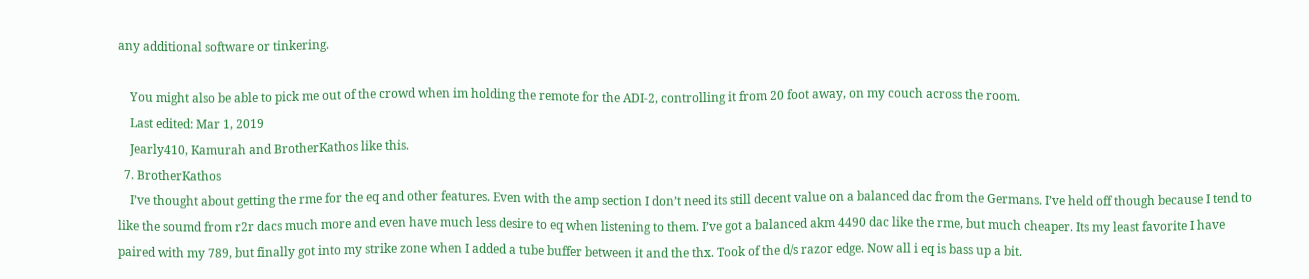any additional software or tinkering.

    You might also be able to pick me out of the crowd when im holding the remote for the ADI-2, controlling it from 20 foot away, on my couch across the room.
    Last edited: Mar 1, 2019
    Jearly410, Kamurah and BrotherKathos like this.
  7. BrotherKathos
    I’ve thought about getting the rme for the eq and other features. Even with the amp section I don’t need its still decent value on a balanced dac from the Germans. I’ve held off though because I tend to like the soumd from r2r dacs much more and even have much less desire to eq when listening to them. I’ve got a balanced akm 4490 dac like the rme, but much cheaper. Its my least favorite I have paired with my 789, but finally got into my strike zone when I added a tube buffer between it and the thx. Took of the d/s razor edge. Now all i eq is bass up a bit.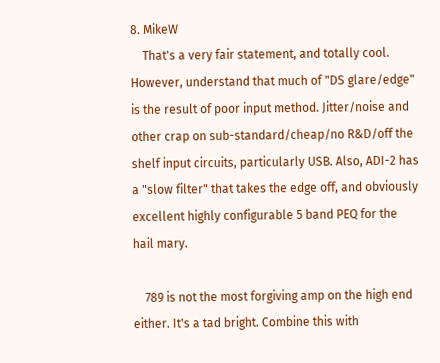8. MikeW
    That's a very fair statement, and totally cool. However, understand that much of "DS glare/edge" is the result of poor input method. Jitter/noise and other crap on sub-standard/cheap/no R&D/off the shelf input circuits, particularly USB. Also, ADI-2 has a "slow filter" that takes the edge off, and obviously excellent highly configurable 5 band PEQ for the hail mary.

    789 is not the most forgiving amp on the high end either. It's a tad bright. Combine this with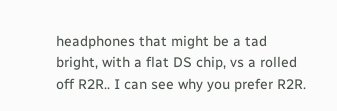headphones that might be a tad bright, with a flat DS chip, vs a rolled off R2R.. I can see why you prefer R2R.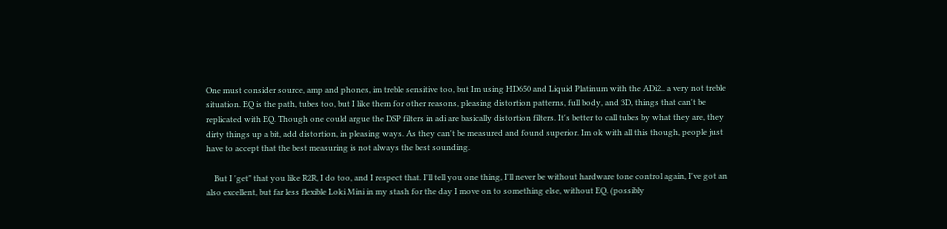One must consider source, amp and phones, im treble sensitive too, but Im using HD650 and Liquid Platinum with the ADi2.. a very not treble situation. EQ is the path, tubes too, but I like them for other reasons, pleasing distortion patterns, full body, and 3D, things that can't be replicated with EQ. Though one could argue the DSP filters in adi are basically distortion filters. It's better to call tubes by what they are, they dirty things up a bit, add distortion, in pleasing ways. As they can't be measured and found superior. Im ok with all this though, people just have to accept that the best measuring is not always the best sounding.

    But I 'get" that you like R2R, I do too, and I respect that. I'll tell you one thing, I'll never be without hardware tone control again, I've got an also excellent, but far less flexible Loki Mini in my stash for the day I move on to something else, without EQ. (possibly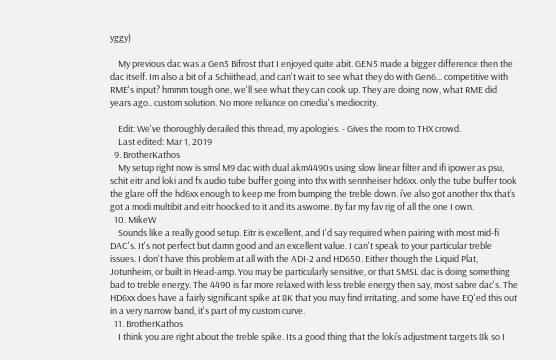yggy)

    My previous dac was a Gen5 Bifrost that I enjoyed quite abit. GEN5 made a bigger difference then the dac itself. Im also a bit of a Schiithead, and can't wait to see what they do with Gen6... competitive with RME's input? hmmm tough one, we'll see what they can cook up. They are doing now, what RME did years ago.. custom solution. No more reliance on cmedia's mediocrity.

    Edit: We've thoroughly derailed this thread, my apologies. - Gives the room to THX crowd.
    Last edited: Mar 1, 2019
  9. BrotherKathos
    My setup right now is smsl M9 dac with dual akm4490s using slow linear filter and ifi ipower as psu, schit eitr and loki and fx audio tube buffer going into thx with sennheiser hd6xx. only the tube buffer took the glare off the hd6xx enough to keep me from bumping the treble down. i’ve also got another thx that’s got a modi multibit and eitr hoocked to it and its aswome. By far my fav rig of all the one I own.
  10. MikeW
    Sounds like a really good setup. Eitr is excellent, and I'd say required when pairing with most mid-fi DAC's. It's not perfect but damn good and an excellent value. I can't speak to your particular treble issues. I don't have this problem at all with the ADI-2 and HD650. Either though the Liquid Plat, Jotunheim, or built in Head-amp. You may be particularly sensitive, or that SMSL dac is doing something bad to treble energy. The 4490 is far more relaxed with less treble energy then say, most sabre dac's. The HD6xx does have a fairly significant spike at 8K that you may find irritating, and some have EQ'ed this out in a very narrow band, it's part of my custom curve.
  11. BrotherKathos
    I think you are right about the treble spike. Its a good thing that the loki’s adjustment targets 8k so I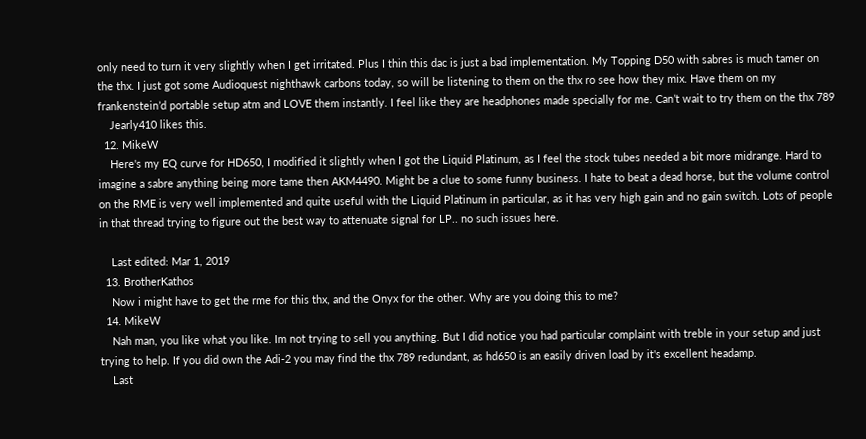only need to turn it very slightly when I get irritated. Plus I thin this dac is just a bad implementation. My Topping D50 with sabres is much tamer on the thx. I just got some Audioquest nighthawk carbons today, so will be listening to them on the thx ro see how they mix. Have them on my frankenstein’d portable setup atm and LOVE them instantly. I feel like they are headphones made specially for me. Can’t wait to try them on the thx 789
    Jearly410 likes this.
  12. MikeW
    Here's my EQ curve for HD650, I modified it slightly when I got the Liquid Platinum, as I feel the stock tubes needed a bit more midrange. Hard to imagine a sabre anything being more tame then AKM4490. Might be a clue to some funny business. I hate to beat a dead horse, but the volume control on the RME is very well implemented and quite useful with the Liquid Platinum in particular, as it has very high gain and no gain switch. Lots of people in that thread trying to figure out the best way to attenuate signal for LP.. no such issues here.

    Last edited: Mar 1, 2019
  13. BrotherKathos
    Now i might have to get the rme for this thx, and the Onyx for the other. Why are you doing this to me?
  14. MikeW
    Nah man, you like what you like. Im not trying to sell you anything. But I did notice you had particular complaint with treble in your setup and just trying to help. If you did own the Adi-2 you may find the thx 789 redundant, as hd650 is an easily driven load by it's excellent headamp.
    Last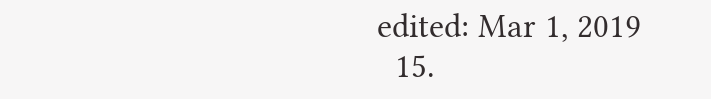edited: Mar 1, 2019
  15.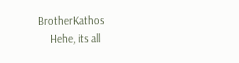BrotherKathos
    Hehe, its all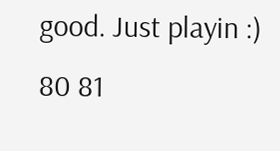good. Just playin :)
80 81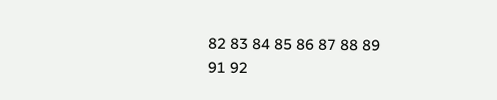82 83 84 85 86 87 88 89
91 92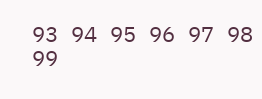93 94 95 96 97 98 99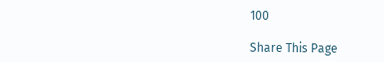100

Share This Page